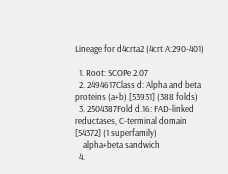Lineage for d4crta2 (4crt A:290-401)

  1. Root: SCOPe 2.07
  2. 2494617Class d: Alpha and beta proteins (a+b) [53931] (388 folds)
  3. 2504387Fold d.16: FAD-linked reductases, C-terminal domain [54372] (1 superfamily)
    alpha+beta sandwich
  4.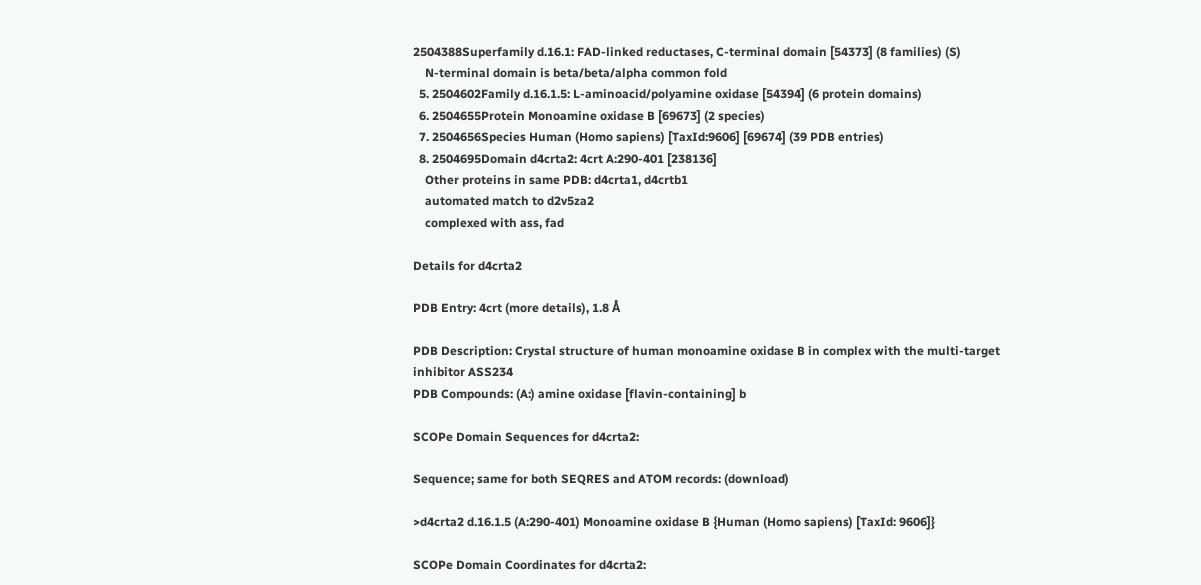2504388Superfamily d.16.1: FAD-linked reductases, C-terminal domain [54373] (8 families) (S)
    N-terminal domain is beta/beta/alpha common fold
  5. 2504602Family d.16.1.5: L-aminoacid/polyamine oxidase [54394] (6 protein domains)
  6. 2504655Protein Monoamine oxidase B [69673] (2 species)
  7. 2504656Species Human (Homo sapiens) [TaxId:9606] [69674] (39 PDB entries)
  8. 2504695Domain d4crta2: 4crt A:290-401 [238136]
    Other proteins in same PDB: d4crta1, d4crtb1
    automated match to d2v5za2
    complexed with ass, fad

Details for d4crta2

PDB Entry: 4crt (more details), 1.8 Å

PDB Description: Crystal structure of human monoamine oxidase B in complex with the multi-target inhibitor ASS234
PDB Compounds: (A:) amine oxidase [flavin-containing] b

SCOPe Domain Sequences for d4crta2:

Sequence; same for both SEQRES and ATOM records: (download)

>d4crta2 d.16.1.5 (A:290-401) Monoamine oxidase B {Human (Homo sapiens) [TaxId: 9606]}

SCOPe Domain Coordinates for d4crta2: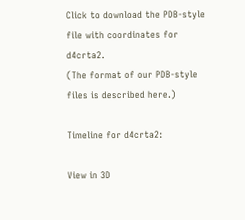Click to download the PDB-style file with coordinates for d4crta2.
(The format of our PDB-style files is described here.)

Timeline for d4crta2:

View in 3D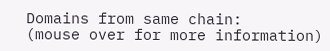Domains from same chain:
(mouse over for more information)